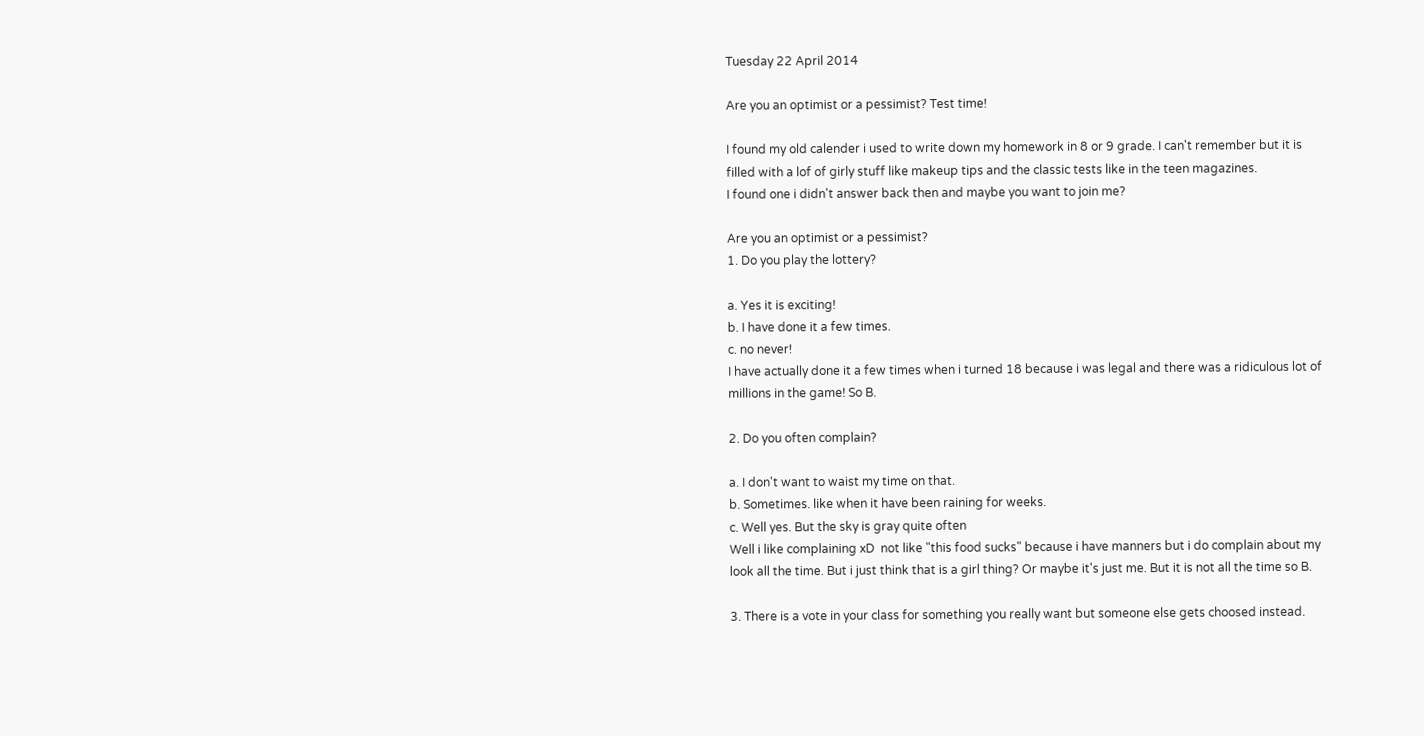Tuesday 22 April 2014

Are you an optimist or a pessimist? Test time!

I found my old calender i used to write down my homework in 8 or 9 grade. I can't remember but it is filled with a lof of girly stuff like makeup tips and the classic tests like in the teen magazines.
I found one i didn't answer back then and maybe you want to join me?

Are you an optimist or a pessimist?
1. Do you play the lottery?

a. Yes it is exciting!
b. I have done it a few times.
c. no never!
I have actually done it a few times when i turned 18 because i was legal and there was a ridiculous lot of millions in the game! So B.

2. Do you often complain?

a. I don't want to waist my time on that.
b. Sometimes. like when it have been raining for weeks.
c. Well yes. But the sky is gray quite often
Well i like complaining xD  not like "this food sucks" because i have manners but i do complain about my look all the time. But i just think that is a girl thing? Or maybe it's just me. But it is not all the time so B.

3. There is a vote in your class for something you really want but someone else gets choosed instead.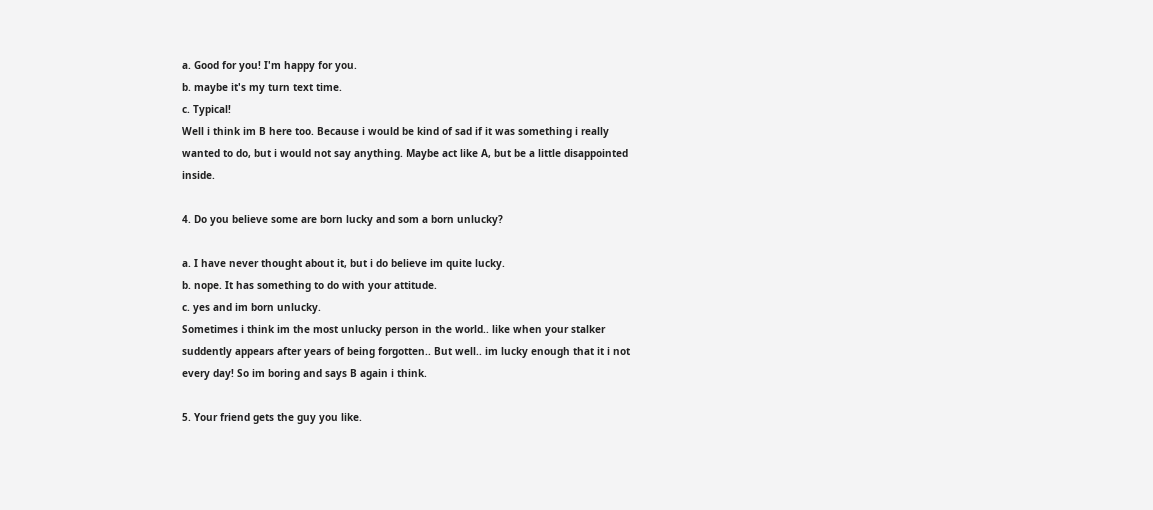a. Good for you! I'm happy for you.
b. maybe it's my turn text time.
c. Typical!
Well i think im B here too. Because i would be kind of sad if it was something i really wanted to do, but i would not say anything. Maybe act like A, but be a little disappointed inside.

4. Do you believe some are born lucky and som a born unlucky?

a. I have never thought about it, but i do believe im quite lucky.
b. nope. It has something to do with your attitude.
c. yes and im born unlucky.
Sometimes i think im the most unlucky person in the world.. like when your stalker suddently appears after years of being forgotten.. But well.. im lucky enough that it i not every day! So im boring and says B again i think.

5. Your friend gets the guy you like.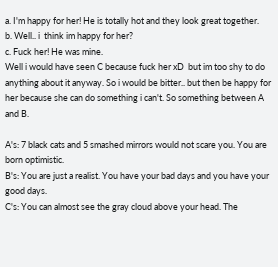a. I'm happy for her! He is totally hot and they look great together.
b. Well.. i  think im happy for her?
c. Fuck her! He was mine.
Well i would have seen C because fuck her xD  but im too shy to do anything about it anyway. So i would be bitter.. but then be happy for her because she can do something i can't. So something between A and B.

A's: 7 black cats and 5 smashed mirrors would not scare you. You are born optimistic.
B's: You are just a realist. You have your bad days and you have your good days.
C's: You can almost see the gray cloud above your head. The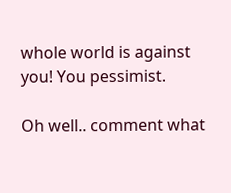whole world is against you! You pessimist.

Oh well.. comment what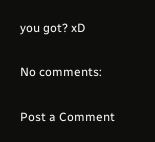you got? xD

No comments:

Post a Comment